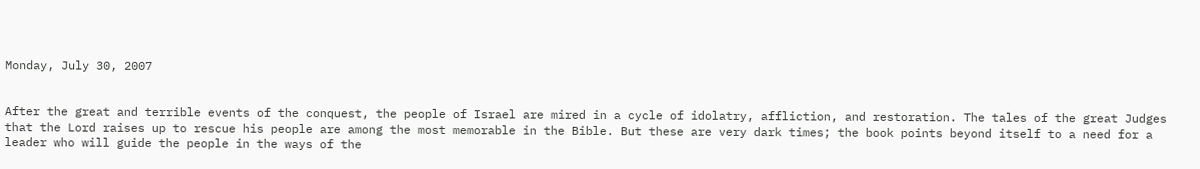Monday, July 30, 2007


After the great and terrible events of the conquest, the people of Israel are mired in a cycle of idolatry, affliction, and restoration. The tales of the great Judges that the Lord raises up to rescue his people are among the most memorable in the Bible. But these are very dark times; the book points beyond itself to a need for a leader who will guide the people in the ways of the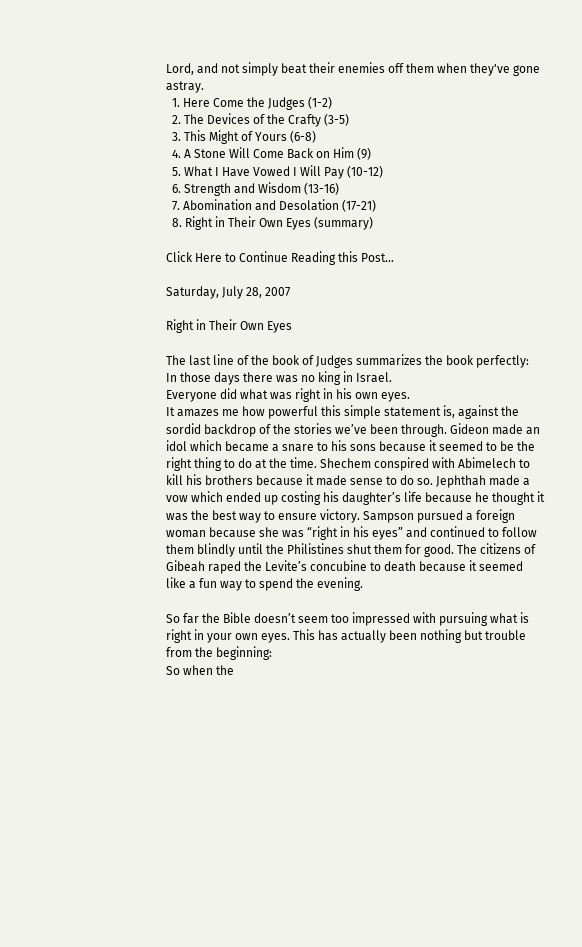Lord, and not simply beat their enemies off them when they've gone astray.
  1. Here Come the Judges (1-2)
  2. The Devices of the Crafty (3-5)
  3. This Might of Yours (6-8)
  4. A Stone Will Come Back on Him (9)
  5. What I Have Vowed I Will Pay (10-12)
  6. Strength and Wisdom (13-16)
  7. Abomination and Desolation (17-21)
  8. Right in Their Own Eyes (summary)

Click Here to Continue Reading this Post...

Saturday, July 28, 2007

Right in Their Own Eyes

The last line of the book of Judges summarizes the book perfectly:
In those days there was no king in Israel.
Everyone did what was right in his own eyes.
It amazes me how powerful this simple statement is, against the sordid backdrop of the stories we’ve been through. Gideon made an idol which became a snare to his sons because it seemed to be the right thing to do at the time. Shechem conspired with Abimelech to kill his brothers because it made sense to do so. Jephthah made a vow which ended up costing his daughter’s life because he thought it was the best way to ensure victory. Sampson pursued a foreign woman because she was “right in his eyes” and continued to follow them blindly until the Philistines shut them for good. The citizens of Gibeah raped the Levite’s concubine to death because it seemed like a fun way to spend the evening.

So far the Bible doesn’t seem too impressed with pursuing what is right in your own eyes. This has actually been nothing but trouble from the beginning:
So when the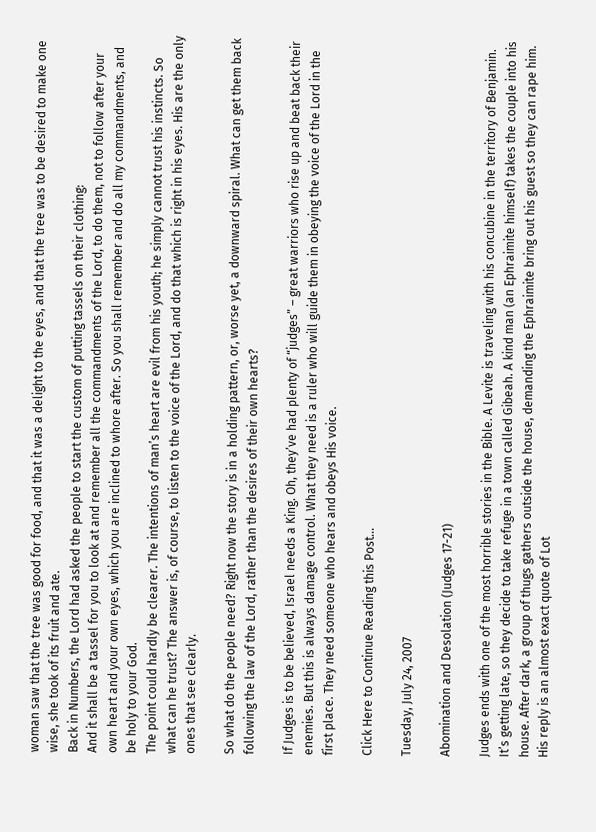woman saw that the tree was good for food, and that it was a delight to the eyes, and that the tree was to be desired to make one wise, she took of its fruit and ate.
Back in Numbers, the Lord had asked the people to start the custom of putting tassels on their clothing:
And it shall be a tassel for you to look at and remember all the commandments of the Lord, to do them, not to follow after your own heart and your own eyes, which you are inclined to whore after. So you shall remember and do all my commandments, and be holy to your God.
The point could hardly be clearer. The intentions of man’s heart are evil from his youth; he simply cannot trust his instincts. So what can he trust? The answer is, of course, to listen to the voice of the Lord, and do that which is right in his eyes. His are the only ones that see clearly.

So what do the people need? Right now the story is in a holding pattern, or, worse yet, a downward spiral. What can get them back following the law of the Lord, rather than the desires of their own hearts?

If Judges is to be believed, Israel needs a King. Oh, they’ve had plenty of “judges” – great warriors who rise up and beat back their enemies. But this is always damage control. What they need is a ruler who will guide them in obeying the voice of the Lord in the first place. They need someone who hears and obeys His voice.

Click Here to Continue Reading this Post...

Tuesday, July 24, 2007

Abomination and Desolation (Judges 17-21)

Judges ends with one of the most horrible stories in the Bible. A Levite is traveling with his concubine in the territory of Benjamin. It’s getting late, so they decide to take refuge in a town called Gibeah. A kind man (an Ephraimite himself) takes the couple into his house. After dark, a group of thugs gathers outside the house, demanding the Ephraimite bring out his guest so they can rape him. His reply is an almost exact quote of Lot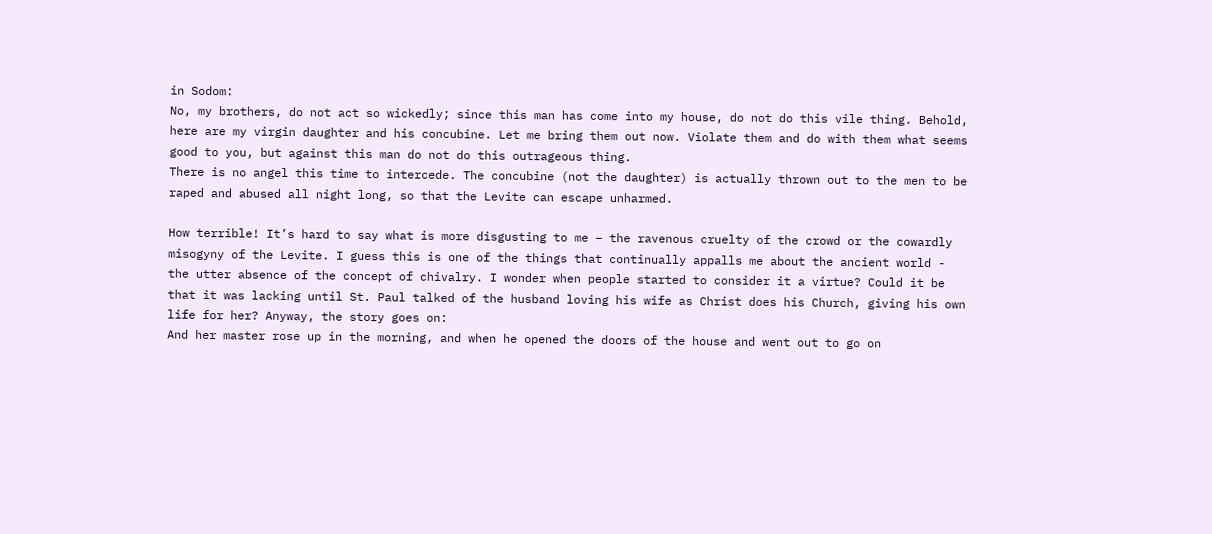in Sodom:
No, my brothers, do not act so wickedly; since this man has come into my house, do not do this vile thing. Behold, here are my virgin daughter and his concubine. Let me bring them out now. Violate them and do with them what seems good to you, but against this man do not do this outrageous thing.
There is no angel this time to intercede. The concubine (not the daughter) is actually thrown out to the men to be raped and abused all night long, so that the Levite can escape unharmed.

How terrible! It’s hard to say what is more disgusting to me – the ravenous cruelty of the crowd or the cowardly misogyny of the Levite. I guess this is one of the things that continually appalls me about the ancient world - the utter absence of the concept of chivalry. I wonder when people started to consider it a virtue? Could it be that it was lacking until St. Paul talked of the husband loving his wife as Christ does his Church, giving his own life for her? Anyway, the story goes on:
And her master rose up in the morning, and when he opened the doors of the house and went out to go on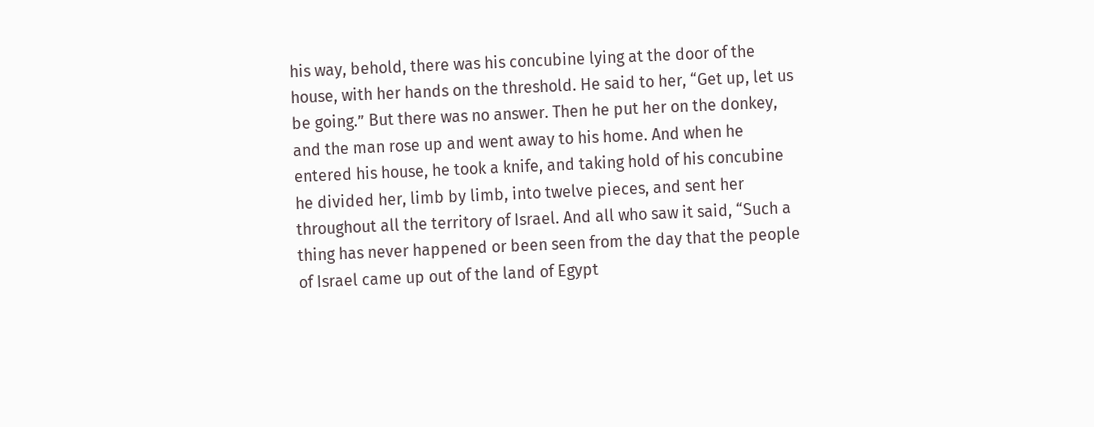his way, behold, there was his concubine lying at the door of the house, with her hands on the threshold. He said to her, “Get up, let us be going.” But there was no answer. Then he put her on the donkey, and the man rose up and went away to his home. And when he entered his house, he took a knife, and taking hold of his concubine he divided her, limb by limb, into twelve pieces, and sent her throughout all the territory of Israel. And all who saw it said, “Such a thing has never happened or been seen from the day that the people of Israel came up out of the land of Egypt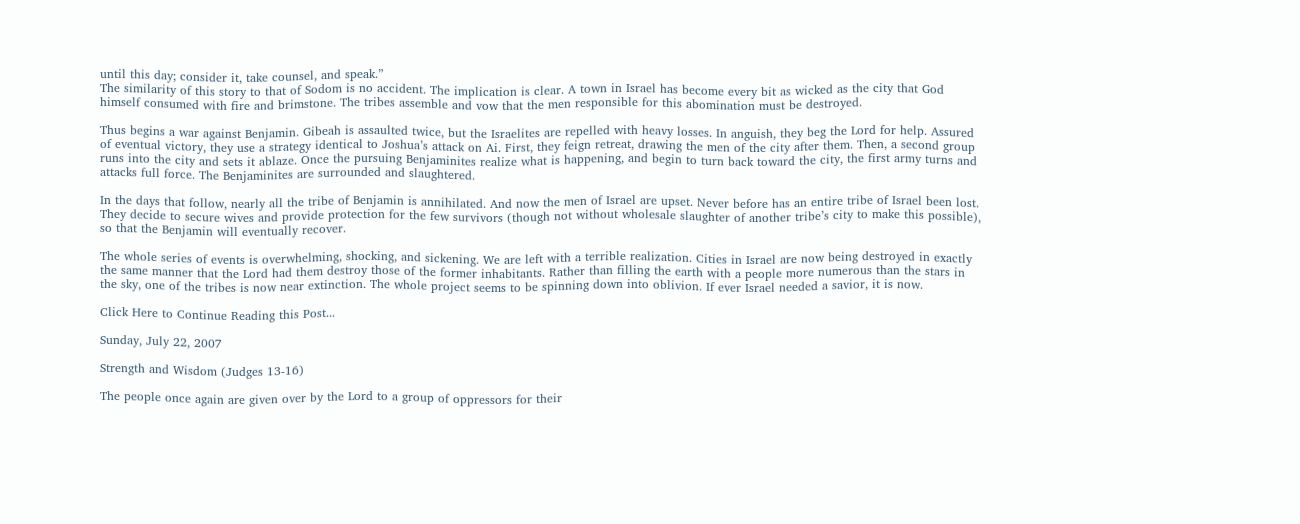until this day; consider it, take counsel, and speak.”
The similarity of this story to that of Sodom is no accident. The implication is clear. A town in Israel has become every bit as wicked as the city that God himself consumed with fire and brimstone. The tribes assemble and vow that the men responsible for this abomination must be destroyed.

Thus begins a war against Benjamin. Gibeah is assaulted twice, but the Israelites are repelled with heavy losses. In anguish, they beg the Lord for help. Assured of eventual victory, they use a strategy identical to Joshua’s attack on Ai. First, they feign retreat, drawing the men of the city after them. Then, a second group runs into the city and sets it ablaze. Once the pursuing Benjaminites realize what is happening, and begin to turn back toward the city, the first army turns and attacks full force. The Benjaminites are surrounded and slaughtered.

In the days that follow, nearly all the tribe of Benjamin is annihilated. And now the men of Israel are upset. Never before has an entire tribe of Israel been lost. They decide to secure wives and provide protection for the few survivors (though not without wholesale slaughter of another tribe’s city to make this possible), so that the Benjamin will eventually recover.

The whole series of events is overwhelming, shocking, and sickening. We are left with a terrible realization. Cities in Israel are now being destroyed in exactly the same manner that the Lord had them destroy those of the former inhabitants. Rather than filling the earth with a people more numerous than the stars in the sky, one of the tribes is now near extinction. The whole project seems to be spinning down into oblivion. If ever Israel needed a savior, it is now.

Click Here to Continue Reading this Post...

Sunday, July 22, 2007

Strength and Wisdom (Judges 13-16)

The people once again are given over by the Lord to a group of oppressors for their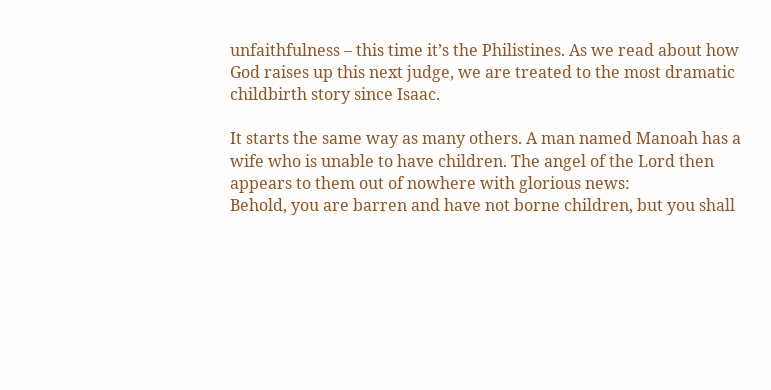unfaithfulness – this time it’s the Philistines. As we read about how God raises up this next judge, we are treated to the most dramatic childbirth story since Isaac.

It starts the same way as many others. A man named Manoah has a wife who is unable to have children. The angel of the Lord then appears to them out of nowhere with glorious news:
Behold, you are barren and have not borne children, but you shall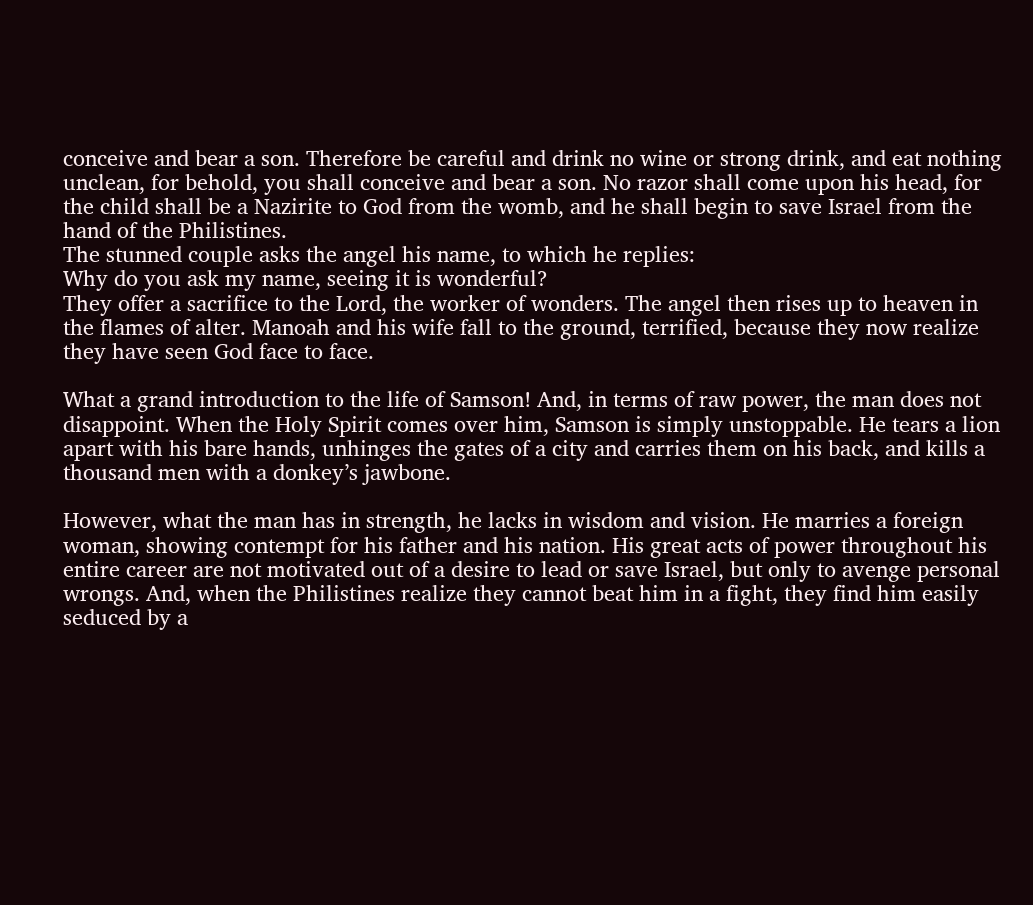conceive and bear a son. Therefore be careful and drink no wine or strong drink, and eat nothing unclean, for behold, you shall conceive and bear a son. No razor shall come upon his head, for the child shall be a Nazirite to God from the womb, and he shall begin to save Israel from the hand of the Philistines.
The stunned couple asks the angel his name, to which he replies:
Why do you ask my name, seeing it is wonderful?
They offer a sacrifice to the Lord, the worker of wonders. The angel then rises up to heaven in the flames of alter. Manoah and his wife fall to the ground, terrified, because they now realize they have seen God face to face.

What a grand introduction to the life of Samson! And, in terms of raw power, the man does not disappoint. When the Holy Spirit comes over him, Samson is simply unstoppable. He tears a lion apart with his bare hands, unhinges the gates of a city and carries them on his back, and kills a thousand men with a donkey’s jawbone.

However, what the man has in strength, he lacks in wisdom and vision. He marries a foreign woman, showing contempt for his father and his nation. His great acts of power throughout his entire career are not motivated out of a desire to lead or save Israel, but only to avenge personal wrongs. And, when the Philistines realize they cannot beat him in a fight, they find him easily seduced by a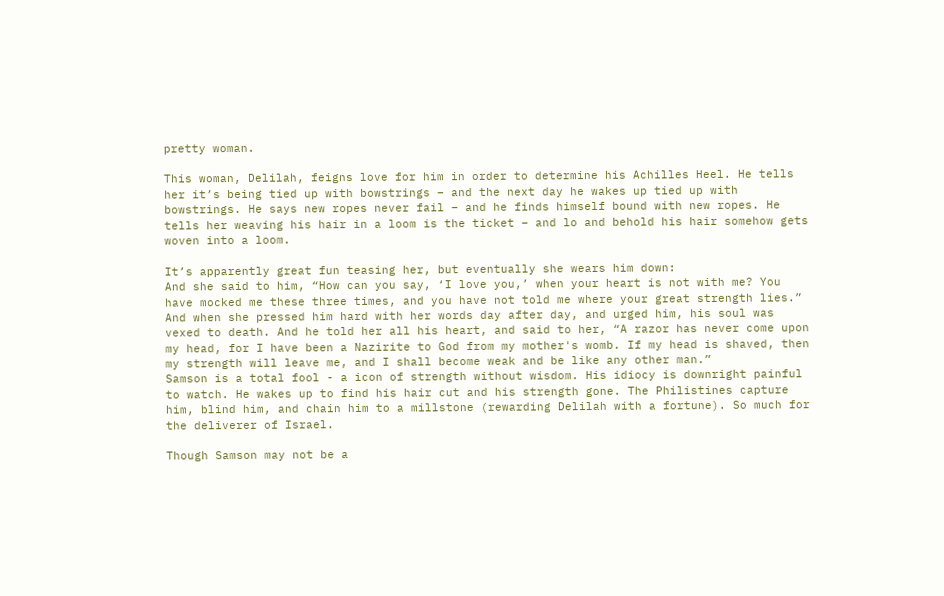pretty woman.

This woman, Delilah, feigns love for him in order to determine his Achilles Heel. He tells her it’s being tied up with bowstrings – and the next day he wakes up tied up with bowstrings. He says new ropes never fail – and he finds himself bound with new ropes. He tells her weaving his hair in a loom is the ticket – and lo and behold his hair somehow gets woven into a loom.

It’s apparently great fun teasing her, but eventually she wears him down:
And she said to him, “How can you say, ‘I love you,’ when your heart is not with me? You have mocked me these three times, and you have not told me where your great strength lies.” And when she pressed him hard with her words day after day, and urged him, his soul was vexed to death. And he told her all his heart, and said to her, “A razor has never come upon my head, for I have been a Nazirite to God from my mother's womb. If my head is shaved, then my strength will leave me, and I shall become weak and be like any other man.”
Samson is a total fool - a icon of strength without wisdom. His idiocy is downright painful to watch. He wakes up to find his hair cut and his strength gone. The Philistines capture him, blind him, and chain him to a millstone (rewarding Delilah with a fortune). So much for the deliverer of Israel.

Though Samson may not be a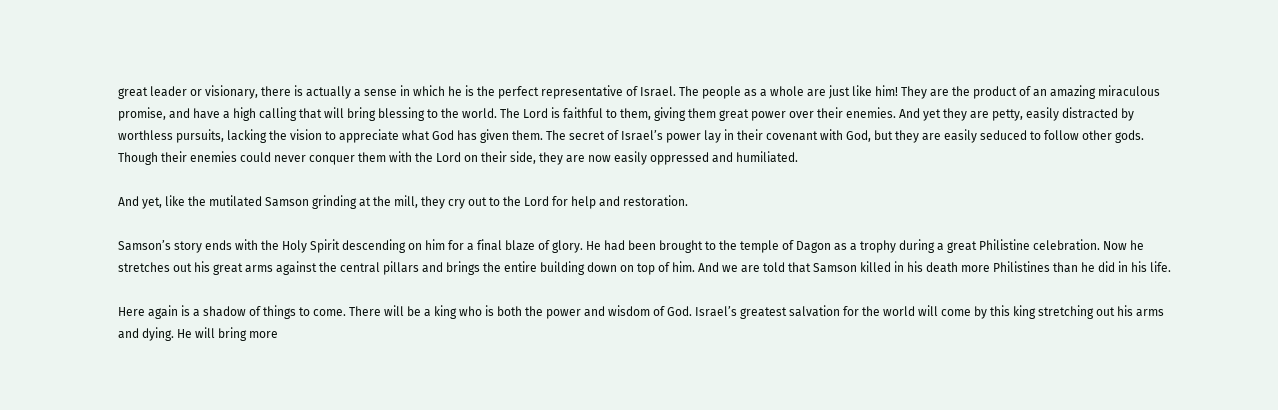great leader or visionary, there is actually a sense in which he is the perfect representative of Israel. The people as a whole are just like him! They are the product of an amazing miraculous promise, and have a high calling that will bring blessing to the world. The Lord is faithful to them, giving them great power over their enemies. And yet they are petty, easily distracted by worthless pursuits, lacking the vision to appreciate what God has given them. The secret of Israel’s power lay in their covenant with God, but they are easily seduced to follow other gods. Though their enemies could never conquer them with the Lord on their side, they are now easily oppressed and humiliated.

And yet, like the mutilated Samson grinding at the mill, they cry out to the Lord for help and restoration.

Samson’s story ends with the Holy Spirit descending on him for a final blaze of glory. He had been brought to the temple of Dagon as a trophy during a great Philistine celebration. Now he stretches out his great arms against the central pillars and brings the entire building down on top of him. And we are told that Samson killed in his death more Philistines than he did in his life.

Here again is a shadow of things to come. There will be a king who is both the power and wisdom of God. Israel’s greatest salvation for the world will come by this king stretching out his arms and dying. He will bring more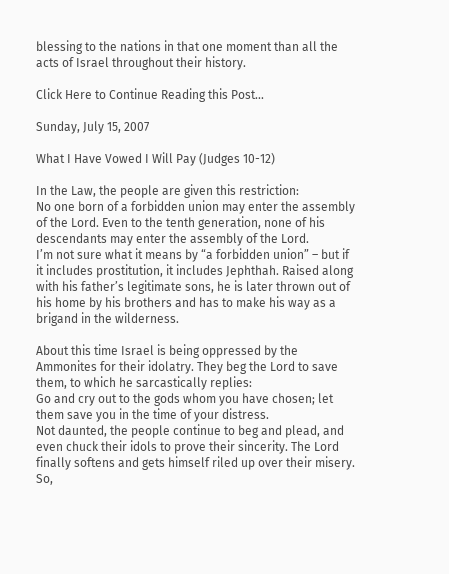blessing to the nations in that one moment than all the acts of Israel throughout their history.

Click Here to Continue Reading this Post...

Sunday, July 15, 2007

What I Have Vowed I Will Pay (Judges 10-12)

In the Law, the people are given this restriction:
No one born of a forbidden union may enter the assembly of the Lord. Even to the tenth generation, none of his descendants may enter the assembly of the Lord.
I’m not sure what it means by “a forbidden union” – but if it includes prostitution, it includes Jephthah. Raised along with his father’s legitimate sons, he is later thrown out of his home by his brothers and has to make his way as a brigand in the wilderness.

About this time Israel is being oppressed by the Ammonites for their idolatry. They beg the Lord to save them, to which he sarcastically replies:
Go and cry out to the gods whom you have chosen; let them save you in the time of your distress.
Not daunted, the people continue to beg and plead, and even chuck their idols to prove their sincerity. The Lord finally softens and gets himself riled up over their misery. So,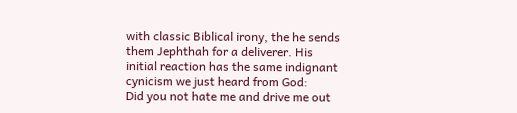with classic Biblical irony, the he sends them Jephthah for a deliverer. His initial reaction has the same indignant cynicism we just heard from God:
Did you not hate me and drive me out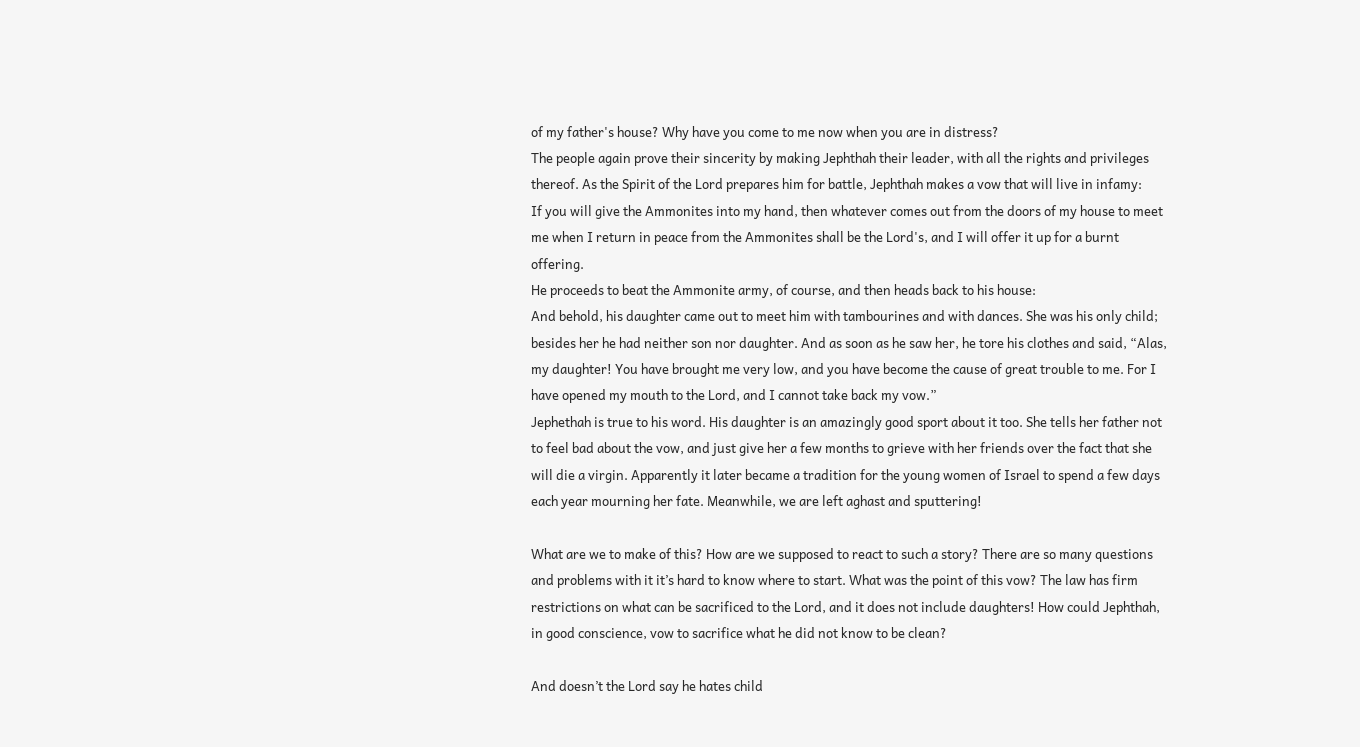of my father's house? Why have you come to me now when you are in distress?
The people again prove their sincerity by making Jephthah their leader, with all the rights and privileges thereof. As the Spirit of the Lord prepares him for battle, Jephthah makes a vow that will live in infamy:
If you will give the Ammonites into my hand, then whatever comes out from the doors of my house to meet me when I return in peace from the Ammonites shall be the Lord's, and I will offer it up for a burnt offering.
He proceeds to beat the Ammonite army, of course, and then heads back to his house:
And behold, his daughter came out to meet him with tambourines and with dances. She was his only child; besides her he had neither son nor daughter. And as soon as he saw her, he tore his clothes and said, “Alas, my daughter! You have brought me very low, and you have become the cause of great trouble to me. For I have opened my mouth to the Lord, and I cannot take back my vow.”
Jephethah is true to his word. His daughter is an amazingly good sport about it too. She tells her father not to feel bad about the vow, and just give her a few months to grieve with her friends over the fact that she will die a virgin. Apparently it later became a tradition for the young women of Israel to spend a few days each year mourning her fate. Meanwhile, we are left aghast and sputtering!

What are we to make of this? How are we supposed to react to such a story? There are so many questions and problems with it it’s hard to know where to start. What was the point of this vow? The law has firm restrictions on what can be sacrificed to the Lord, and it does not include daughters! How could Jephthah, in good conscience, vow to sacrifice what he did not know to be clean?

And doesn’t the Lord say he hates child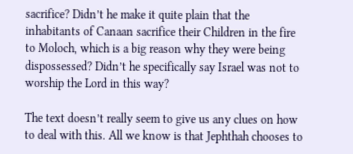sacrifice? Didn’t he make it quite plain that the inhabitants of Canaan sacrifice their Children in the fire to Moloch, which is a big reason why they were being dispossessed? Didn’t he specifically say Israel was not to worship the Lord in this way?

The text doesn’t really seem to give us any clues on how to deal with this. All we know is that Jephthah chooses to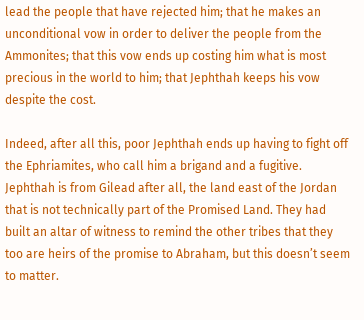lead the people that have rejected him; that he makes an unconditional vow in order to deliver the people from the Ammonites; that this vow ends up costing him what is most precious in the world to him; that Jephthah keeps his vow despite the cost.

Indeed, after all this, poor Jephthah ends up having to fight off the Ephriamites, who call him a brigand and a fugitive. Jephthah is from Gilead after all, the land east of the Jordan that is not technically part of the Promised Land. They had built an altar of witness to remind the other tribes that they too are heirs of the promise to Abraham, but this doesn’t seem to matter.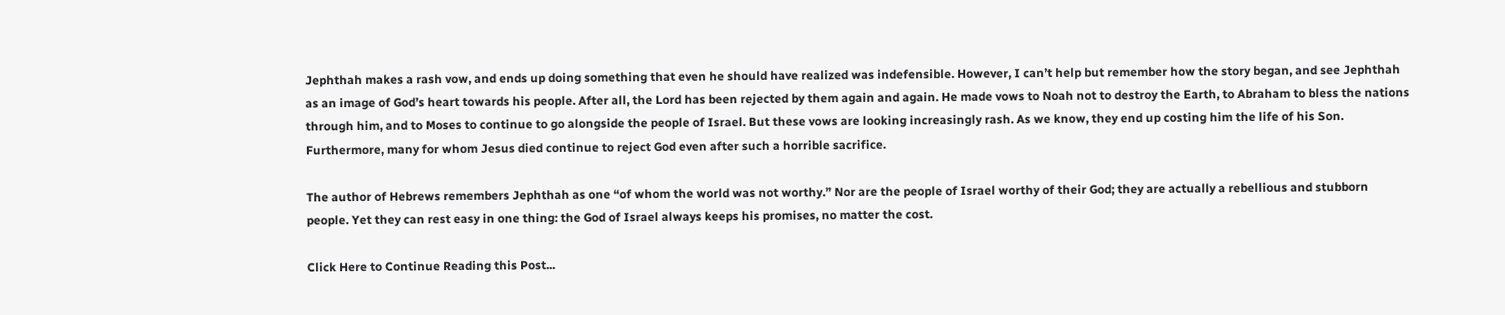Jephthah makes a rash vow, and ends up doing something that even he should have realized was indefensible. However, I can’t help but remember how the story began, and see Jephthah as an image of God’s heart towards his people. After all, the Lord has been rejected by them again and again. He made vows to Noah not to destroy the Earth, to Abraham to bless the nations through him, and to Moses to continue to go alongside the people of Israel. But these vows are looking increasingly rash. As we know, they end up costing him the life of his Son. Furthermore, many for whom Jesus died continue to reject God even after such a horrible sacrifice.

The author of Hebrews remembers Jephthah as one “of whom the world was not worthy.” Nor are the people of Israel worthy of their God; they are actually a rebellious and stubborn people. Yet they can rest easy in one thing: the God of Israel always keeps his promises, no matter the cost.

Click Here to Continue Reading this Post...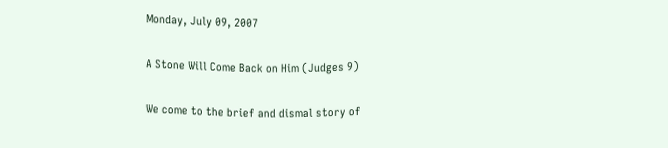Monday, July 09, 2007

A Stone Will Come Back on Him (Judges 9)

We come to the brief and dismal story of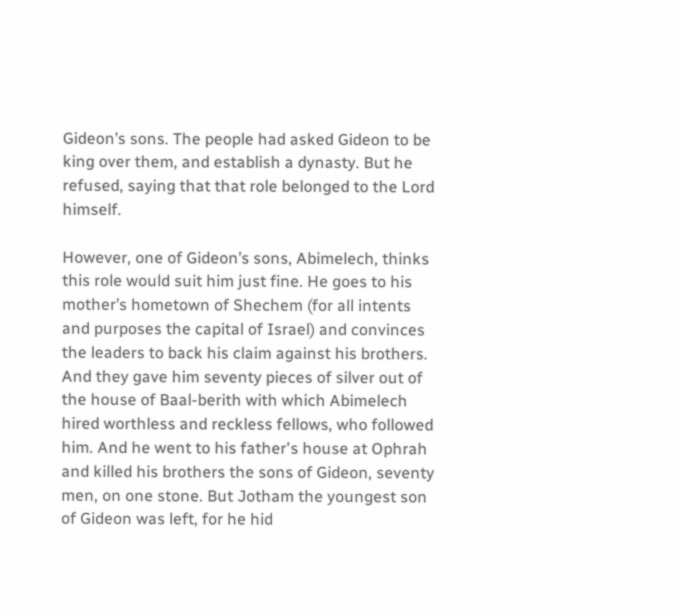Gideon’s sons. The people had asked Gideon to be king over them, and establish a dynasty. But he refused, saying that that role belonged to the Lord himself.

However, one of Gideon’s sons, Abimelech, thinks this role would suit him just fine. He goes to his mother’s hometown of Shechem (for all intents and purposes the capital of Israel) and convinces the leaders to back his claim against his brothers.
And they gave him seventy pieces of silver out of the house of Baal-berith with which Abimelech hired worthless and reckless fellows, who followed him. And he went to his father's house at Ophrah and killed his brothers the sons of Gideon, seventy men, on one stone. But Jotham the youngest son of Gideon was left, for he hid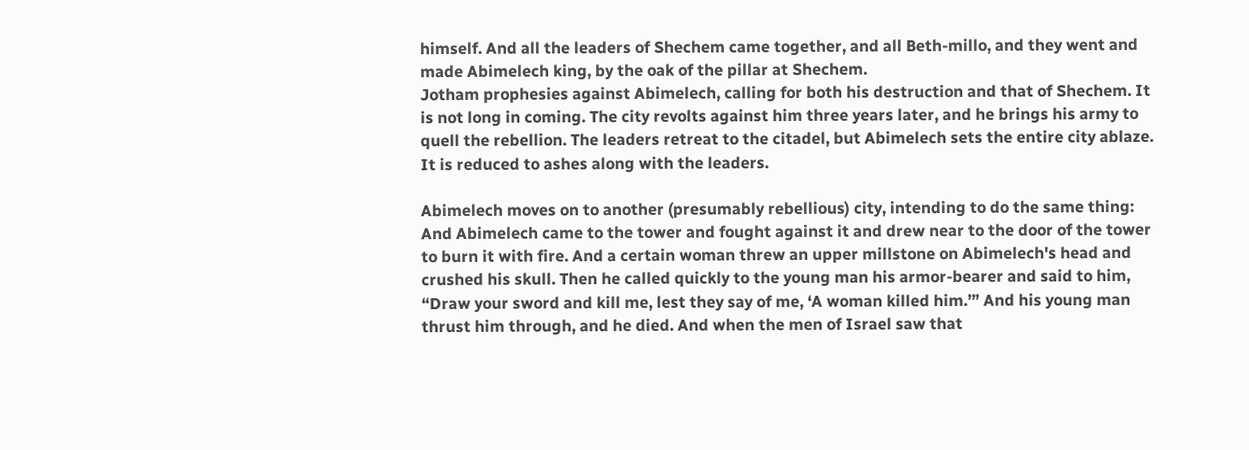himself. And all the leaders of Shechem came together, and all Beth-millo, and they went and made Abimelech king, by the oak of the pillar at Shechem.
Jotham prophesies against Abimelech, calling for both his destruction and that of Shechem. It is not long in coming. The city revolts against him three years later, and he brings his army to quell the rebellion. The leaders retreat to the citadel, but Abimelech sets the entire city ablaze. It is reduced to ashes along with the leaders.

Abimelech moves on to another (presumably rebellious) city, intending to do the same thing:
And Abimelech came to the tower and fought against it and drew near to the door of the tower to burn it with fire. And a certain woman threw an upper millstone on Abimelech's head and crushed his skull. Then he called quickly to the young man his armor-bearer and said to him, “Draw your sword and kill me, lest they say of me, ‘A woman killed him.’” And his young man thrust him through, and he died. And when the men of Israel saw that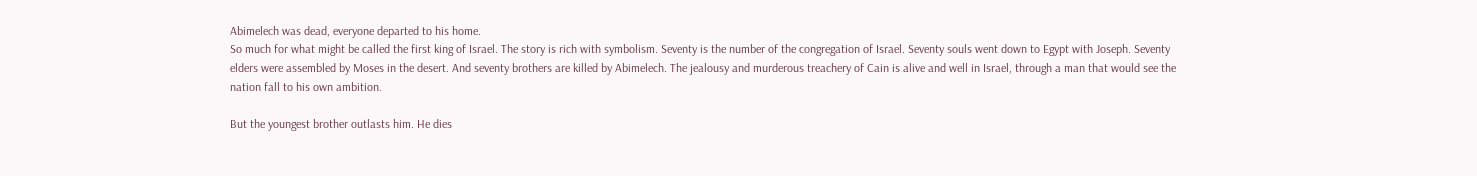Abimelech was dead, everyone departed to his home.
So much for what might be called the first king of Israel. The story is rich with symbolism. Seventy is the number of the congregation of Israel. Seventy souls went down to Egypt with Joseph. Seventy elders were assembled by Moses in the desert. And seventy brothers are killed by Abimelech. The jealousy and murderous treachery of Cain is alive and well in Israel, through a man that would see the nation fall to his own ambition.

But the youngest brother outlasts him. He dies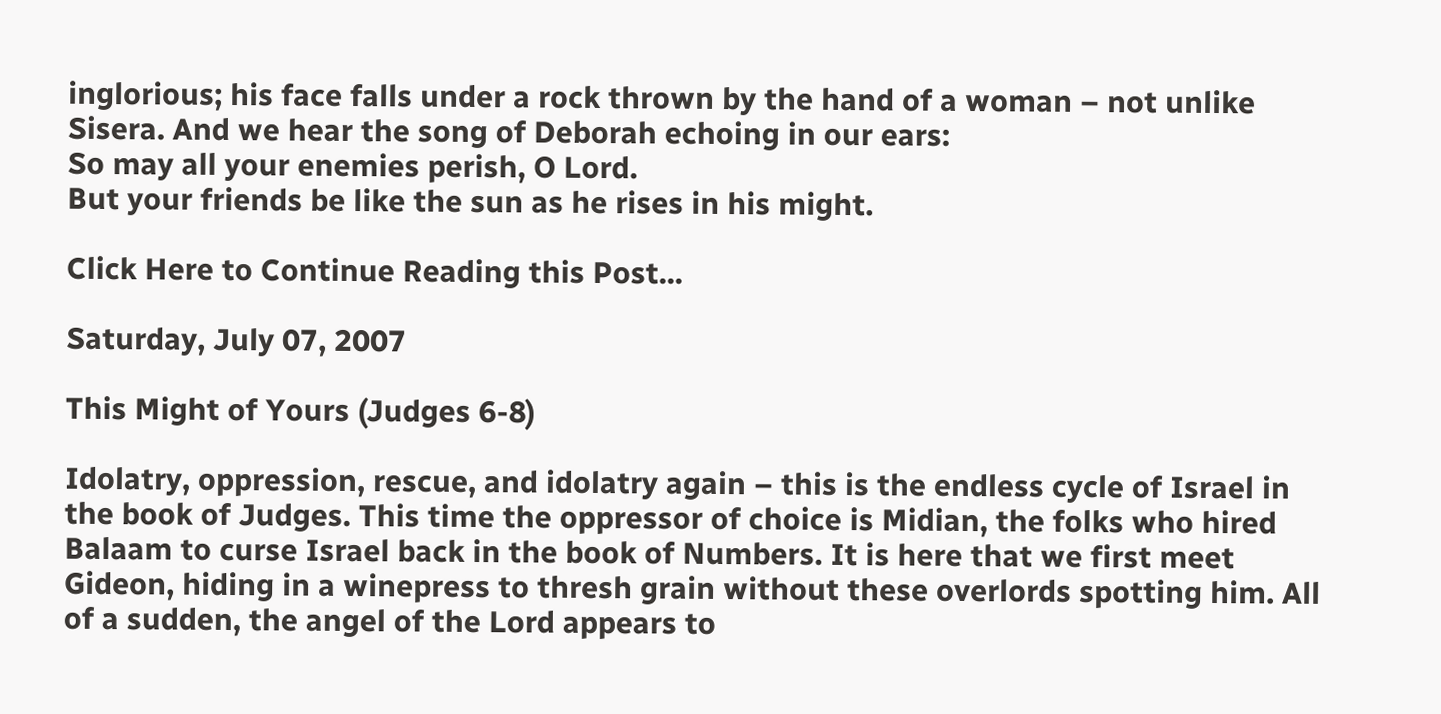inglorious; his face falls under a rock thrown by the hand of a woman – not unlike Sisera. And we hear the song of Deborah echoing in our ears:
So may all your enemies perish, O Lord.
But your friends be like the sun as he rises in his might.

Click Here to Continue Reading this Post...

Saturday, July 07, 2007

This Might of Yours (Judges 6-8)

Idolatry, oppression, rescue, and idolatry again – this is the endless cycle of Israel in the book of Judges. This time the oppressor of choice is Midian, the folks who hired Balaam to curse Israel back in the book of Numbers. It is here that we first meet Gideon, hiding in a winepress to thresh grain without these overlords spotting him. All of a sudden, the angel of the Lord appears to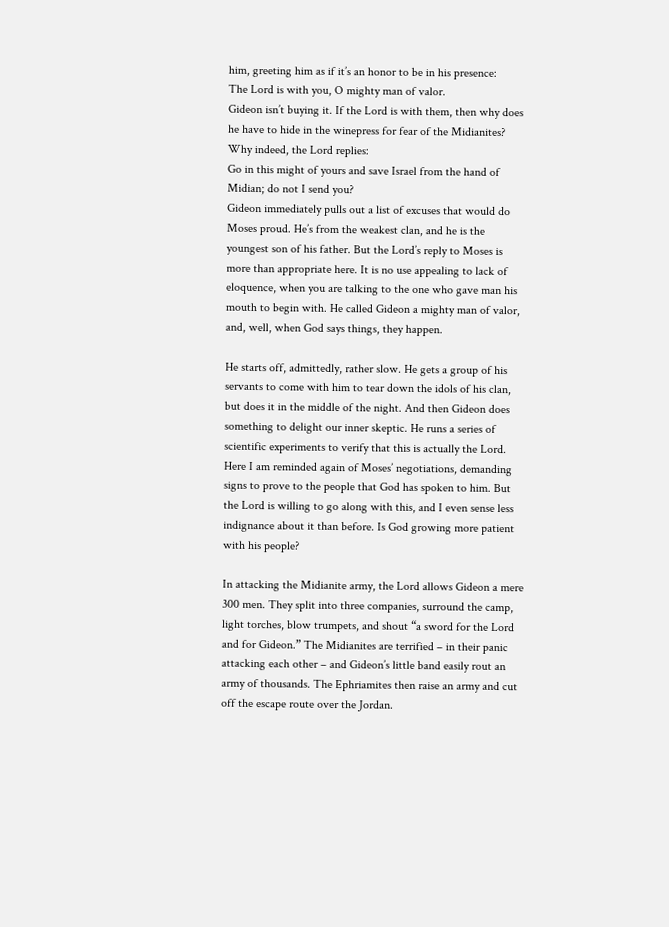him, greeting him as if it’s an honor to be in his presence:
The Lord is with you, O mighty man of valor.
Gideon isn’t buying it. If the Lord is with them, then why does he have to hide in the winepress for fear of the Midianites? Why indeed, the Lord replies:
Go in this might of yours and save Israel from the hand of Midian; do not I send you?
Gideon immediately pulls out a list of excuses that would do Moses proud. He’s from the weakest clan, and he is the youngest son of his father. But the Lord’s reply to Moses is more than appropriate here. It is no use appealing to lack of eloquence, when you are talking to the one who gave man his mouth to begin with. He called Gideon a mighty man of valor, and, well, when God says things, they happen.

He starts off, admittedly, rather slow. He gets a group of his servants to come with him to tear down the idols of his clan, but does it in the middle of the night. And then Gideon does something to delight our inner skeptic. He runs a series of scientific experiments to verify that this is actually the Lord. Here I am reminded again of Moses’ negotiations, demanding signs to prove to the people that God has spoken to him. But the Lord is willing to go along with this, and I even sense less indignance about it than before. Is God growing more patient with his people?

In attacking the Midianite army, the Lord allows Gideon a mere 300 men. They split into three companies, surround the camp, light torches, blow trumpets, and shout “a sword for the Lord and for Gideon.” The Midianites are terrified – in their panic attacking each other – and Gideon’s little band easily rout an army of thousands. The Ephriamites then raise an army and cut off the escape route over the Jordan.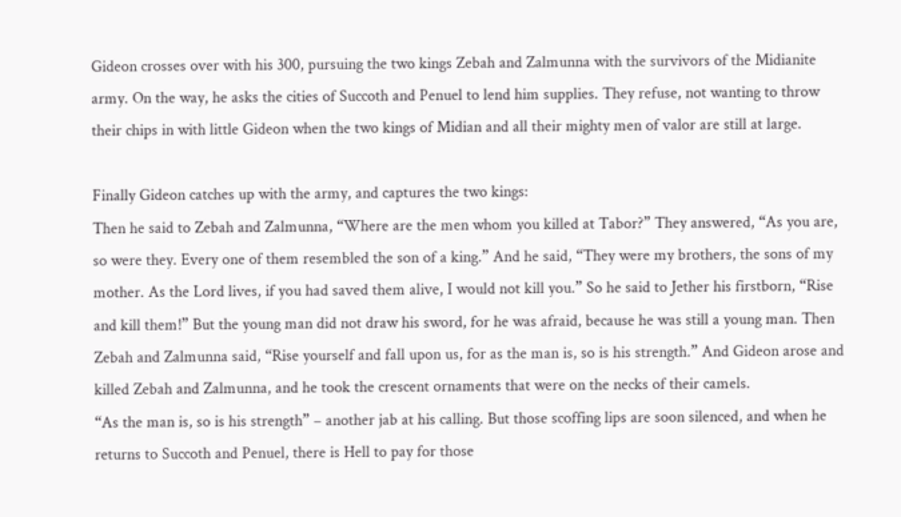Gideon crosses over with his 300, pursuing the two kings Zebah and Zalmunna with the survivors of the Midianite army. On the way, he asks the cities of Succoth and Penuel to lend him supplies. They refuse, not wanting to throw their chips in with little Gideon when the two kings of Midian and all their mighty men of valor are still at large.

Finally Gideon catches up with the army, and captures the two kings:
Then he said to Zebah and Zalmunna, “Where are the men whom you killed at Tabor?” They answered, “As you are, so were they. Every one of them resembled the son of a king.” And he said, “They were my brothers, the sons of my mother. As the Lord lives, if you had saved them alive, I would not kill you.” So he said to Jether his firstborn, “Rise and kill them!” But the young man did not draw his sword, for he was afraid, because he was still a young man. Then Zebah and Zalmunna said, “Rise yourself and fall upon us, for as the man is, so is his strength.” And Gideon arose and killed Zebah and Zalmunna, and he took the crescent ornaments that were on the necks of their camels.
“As the man is, so is his strength” – another jab at his calling. But those scoffing lips are soon silenced, and when he returns to Succoth and Penuel, there is Hell to pay for those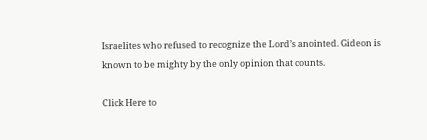Israelites who refused to recognize the Lord’s anointed. Gideon is known to be mighty by the only opinion that counts.

Click Here to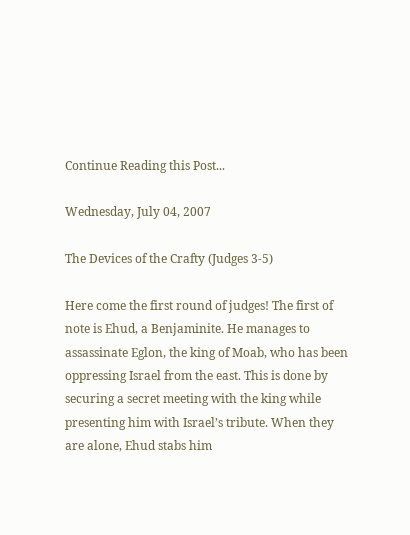Continue Reading this Post...

Wednesday, July 04, 2007

The Devices of the Crafty (Judges 3-5)

Here come the first round of judges! The first of note is Ehud, a Benjaminite. He manages to assassinate Eglon, the king of Moab, who has been oppressing Israel from the east. This is done by securing a secret meeting with the king while presenting him with Israel’s tribute. When they are alone, Ehud stabs him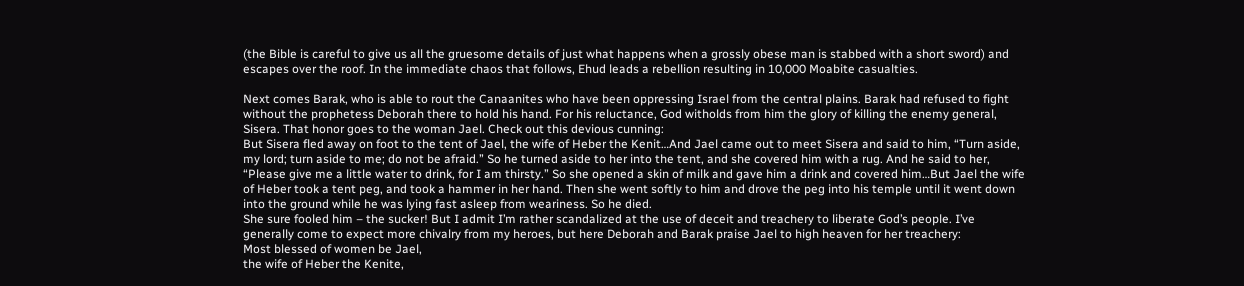(the Bible is careful to give us all the gruesome details of just what happens when a grossly obese man is stabbed with a short sword) and escapes over the roof. In the immediate chaos that follows, Ehud leads a rebellion resulting in 10,000 Moabite casualties.

Next comes Barak, who is able to rout the Canaanites who have been oppressing Israel from the central plains. Barak had refused to fight without the prophetess Deborah there to hold his hand. For his reluctance, God witholds from him the glory of killing the enemy general, Sisera. That honor goes to the woman Jael. Check out this devious cunning:
But Sisera fled away on foot to the tent of Jael, the wife of Heber the Kenit…And Jael came out to meet Sisera and said to him, “Turn aside, my lord; turn aside to me; do not be afraid.” So he turned aside to her into the tent, and she covered him with a rug. And he said to her, “Please give me a little water to drink, for I am thirsty.” So she opened a skin of milk and gave him a drink and covered him…But Jael the wife of Heber took a tent peg, and took a hammer in her hand. Then she went softly to him and drove the peg into his temple until it went down into the ground while he was lying fast asleep from weariness. So he died.
She sure fooled him – the sucker! But I admit I’m rather scandalized at the use of deceit and treachery to liberate God’s people. I’ve generally come to expect more chivalry from my heroes, but here Deborah and Barak praise Jael to high heaven for her treachery:
Most blessed of women be Jael,
the wife of Heber the Kenite,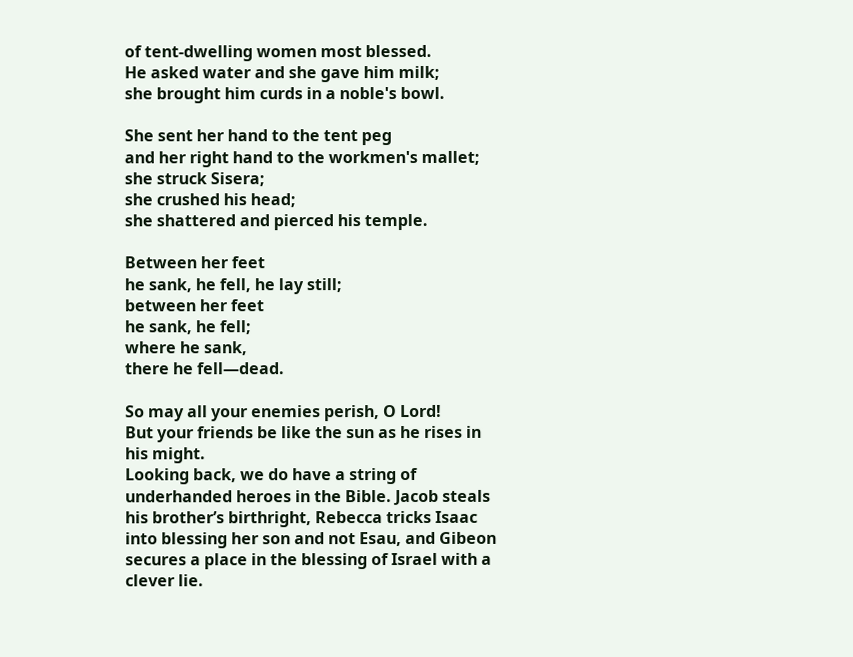of tent-dwelling women most blessed.
He asked water and she gave him milk;
she brought him curds in a noble's bowl.

She sent her hand to the tent peg
and her right hand to the workmen's mallet;
she struck Sisera;
she crushed his head;
she shattered and pierced his temple.

Between her feet
he sank, he fell, he lay still;
between her feet
he sank, he fell;
where he sank,
there he fell—dead.

So may all your enemies perish, O Lord!
But your friends be like the sun as he rises in his might.
Looking back, we do have a string of underhanded heroes in the Bible. Jacob steals his brother’s birthright, Rebecca tricks Isaac into blessing her son and not Esau, and Gibeon secures a place in the blessing of Israel with a clever lie.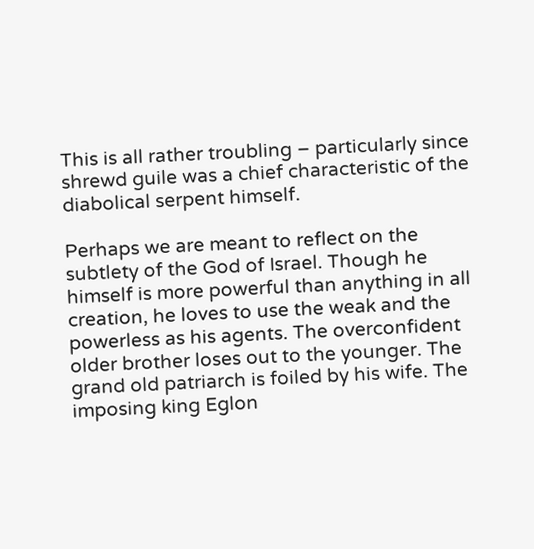This is all rather troubling – particularly since shrewd guile was a chief characteristic of the diabolical serpent himself.

Perhaps we are meant to reflect on the subtlety of the God of Israel. Though he himself is more powerful than anything in all creation, he loves to use the weak and the powerless as his agents. The overconfident older brother loses out to the younger. The grand old patriarch is foiled by his wife. The imposing king Eglon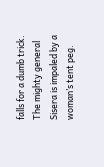falls for a dumb trick. The mighty general Sisera is impaled by a woman’s tent peg.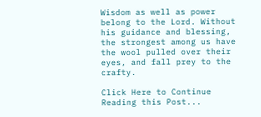Wisdom as well as power belong to the Lord. Without his guidance and blessing, the strongest among us have the wool pulled over their eyes, and fall prey to the crafty.

Click Here to Continue Reading this Post...